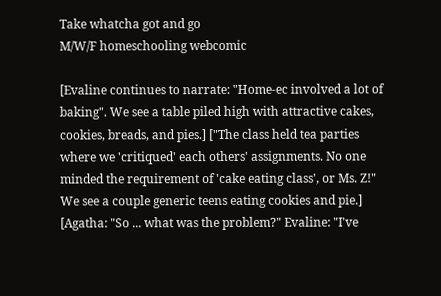Take whatcha got and go
M/W/F homeschooling webcomic

[Evaline continues to narrate: "Home-ec involved a lot of baking". We see a table piled high with attractive cakes, cookies, breads, and pies.] ["The class held tea parties where we 'critiqued' each others' assignments. No one minded the requirement of 'cake eating class', or Ms. Z!" We see a couple generic teens eating cookies and pie.] [Agatha: "So ... what was the problem?" Evaline: "I've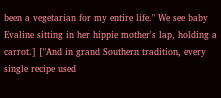been a vegetarian for my entire life." We see baby Evaline sitting in her hippie mother's lap, holding a carrot.] ["And in grand Southern tradition, every single recipe used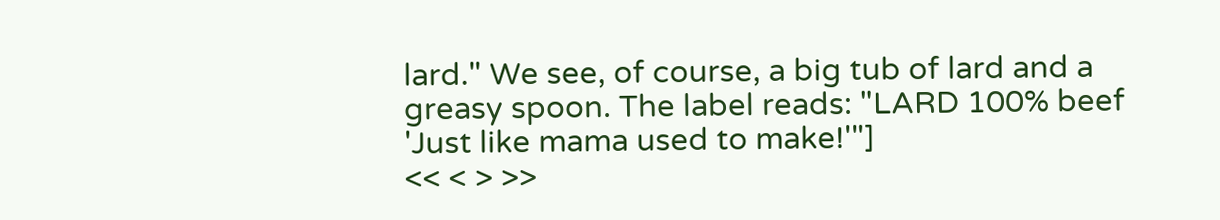lard." We see, of course, a big tub of lard and a greasy spoon. The label reads: "LARD 100% beef 'Just like mama used to make!'"]
<< < > >>